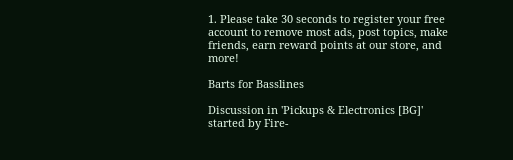1. Please take 30 seconds to register your free account to remove most ads, post topics, make friends, earn reward points at our store, and more!

Barts for Basslines

Discussion in 'Pickups & Electronics [BG]' started by Fire-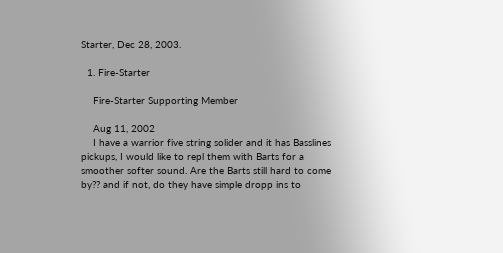Starter, Dec 28, 2003.

  1. Fire-Starter

    Fire-Starter Supporting Member

    Aug 11, 2002
    I have a warrior five string solider and it has Basslines pickups, I would like to repl them with Barts for a smoother softer sound. Are the Barts still hard to come by?? and if not, do they have simple dropp ins to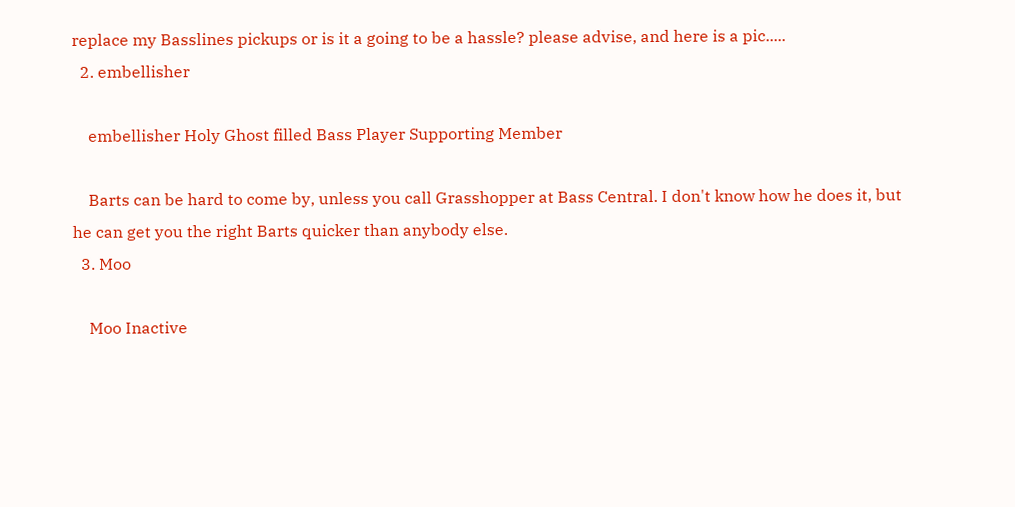replace my Basslines pickups or is it a going to be a hassle? please advise, and here is a pic.....
  2. embellisher

    embellisher Holy Ghost filled Bass Player Supporting Member

    Barts can be hard to come by, unless you call Grasshopper at Bass Central. I don't know how he does it, but he can get you the right Barts quicker than anybody else.
  3. Moo

    Moo Inactive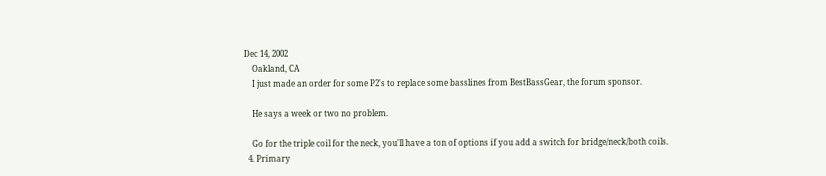Dec 14, 2002
    Oakland, CA
    I just made an order for some P2's to replace some basslines from BestBassGear, the forum sponsor.

    He says a week or two no problem.

    Go for the triple coil for the neck, you'll have a ton of options if you add a switch for bridge/neck/both coils.
  4. Primary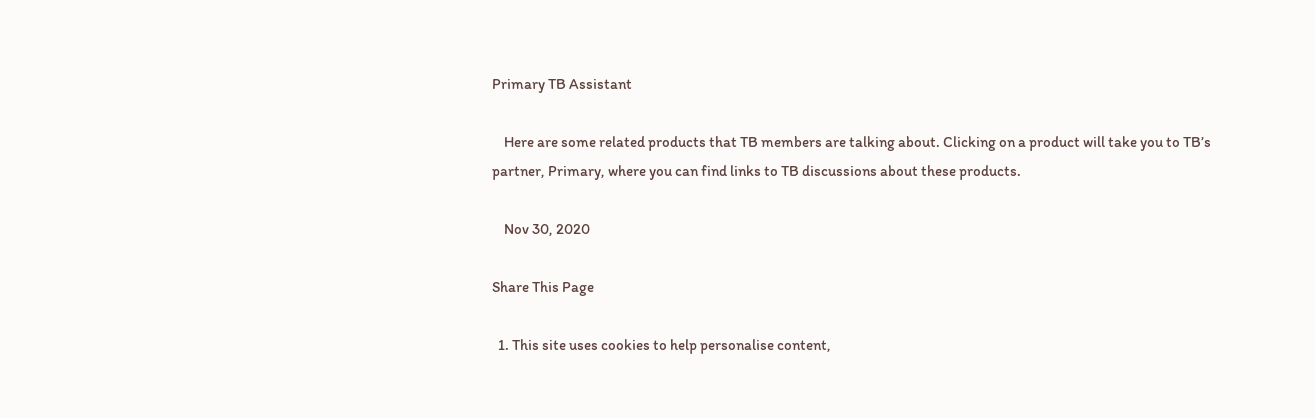Primary TB Assistant

    Here are some related products that TB members are talking about. Clicking on a product will take you to TB’s partner, Primary, where you can find links to TB discussions about these products.

    Nov 30, 2020

Share This Page

  1. This site uses cookies to help personalise content,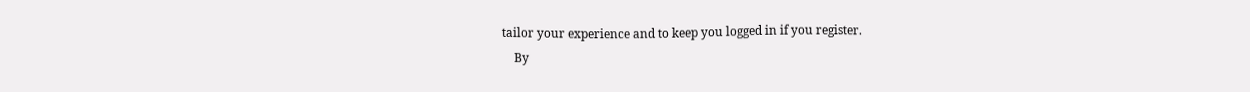tailor your experience and to keep you logged in if you register.
    By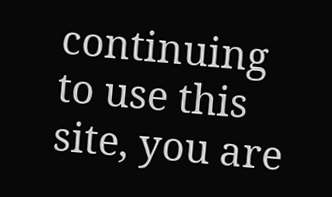continuing to use this site, you are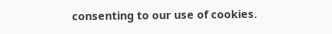consenting to our use of cookies.